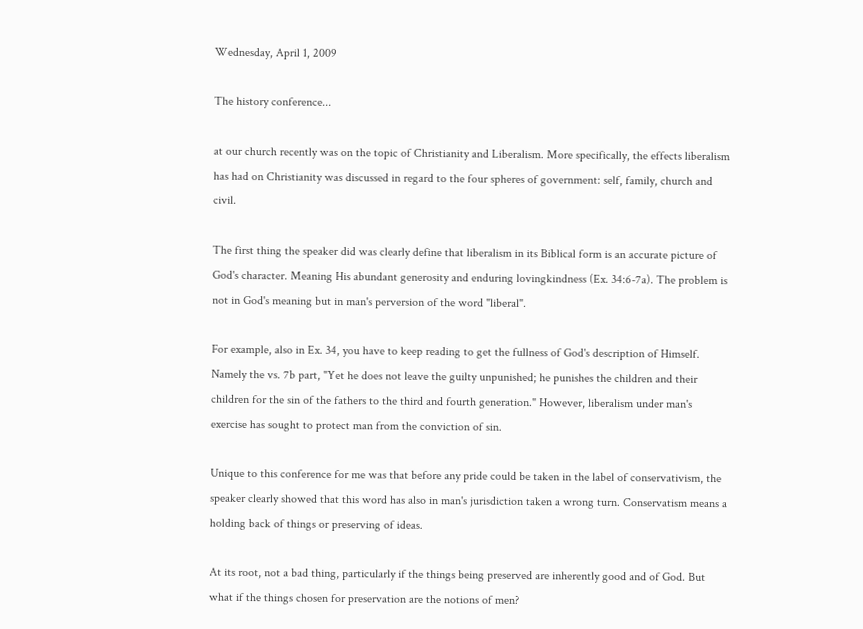Wednesday, April 1, 2009

The history conference...

at our church recently was on the topic of Christianity and Liberalism. More specifically, the effects liberalism has had on Christianity was discussed in regard to the four spheres of government: self, family, church and civil.

The first thing the speaker did was clearly define that liberalism in its Biblical form is an accurate picture of God's character. Meaning His abundant generosity and enduring lovingkindness (Ex. 34:6-7a). The problem is not in God's meaning but in man's perversion of the word "liberal".

For example, also in Ex. 34, you have to keep reading to get the fullness of God's description of Himself. Namely the vs. 7b part, "Yet he does not leave the guilty unpunished; he punishes the children and their children for the sin of the fathers to the third and fourth generation." However, liberalism under man's exercise has sought to protect man from the conviction of sin.

Unique to this conference for me was that before any pride could be taken in the label of conservativism, the speaker clearly showed that this word has also in man's jurisdiction taken a wrong turn. Conservatism means a holding back of things or preserving of ideas.

At its root, not a bad thing, particularly if the things being preserved are inherently good and of God. But what if the things chosen for preservation are the notions of men?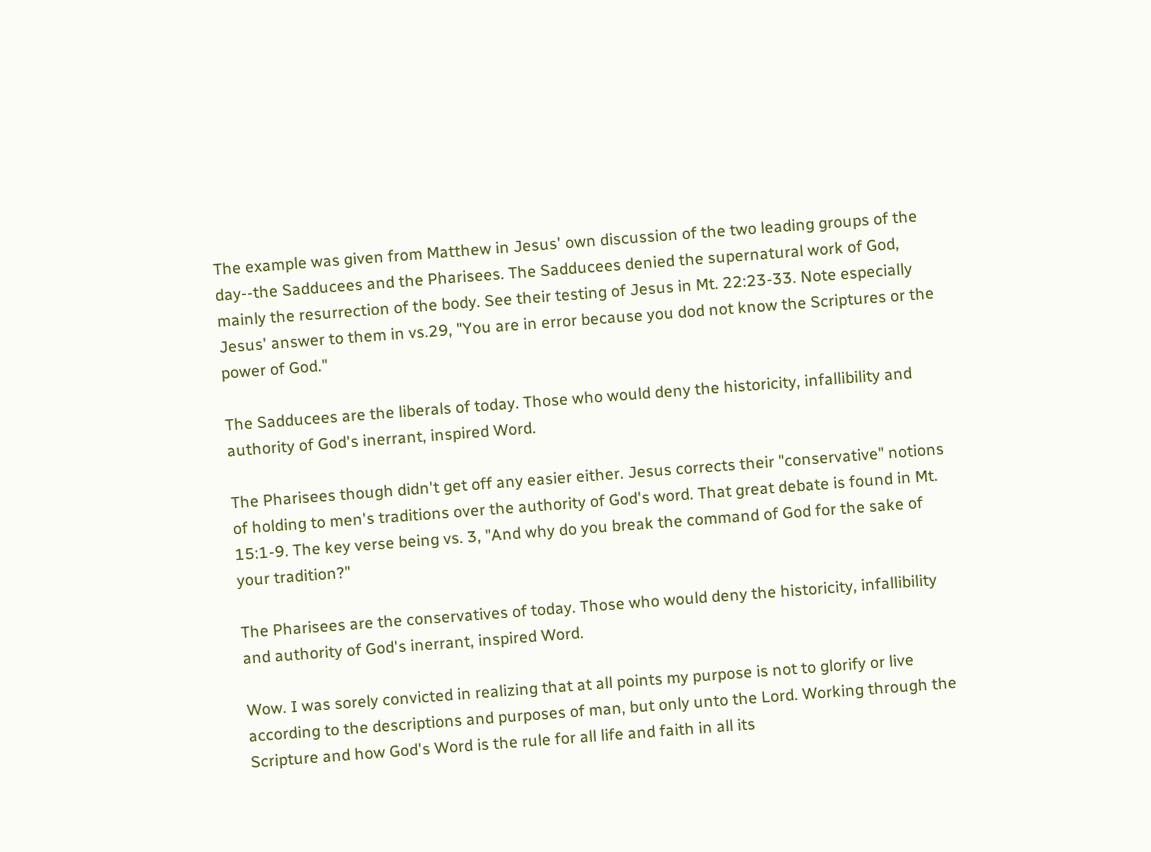The example was given from Matthew in Jesus' own discussion of the two leading groups of the day--the Sadducees and the Pharisees. The Sadducees denied the supernatural work of God, mainly the resurrection of the body. See their testing of Jesus in Mt. 22:23-33. Note especially Jesus' answer to them in vs.29, "You are in error because you dod not know the Scriptures or the power of God."

The Sadducees are the liberals of today. Those who would deny the historicity, infallibility and authority of God's inerrant, inspired Word.

The Pharisees though didn't get off any easier either. Jesus corrects their "conservative" notions of holding to men's traditions over the authority of God's word. That great debate is found in Mt. 15:1-9. The key verse being vs. 3, "And why do you break the command of God for the sake of your tradition?"

The Pharisees are the conservatives of today. Those who would deny the historicity, infallibility and authority of God's inerrant, inspired Word.

Wow. I was sorely convicted in realizing that at all points my purpose is not to glorify or live according to the descriptions and purposes of man, but only unto the Lord. Working through the Scripture and how God's Word is the rule for all life and faith in all its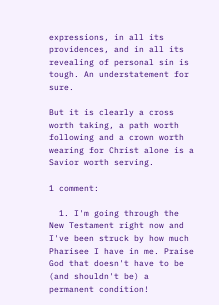expressions, in all its providences, and in all its revealing of personal sin is tough. An understatement for sure.

But it is clearly a cross worth taking, a path worth following and a crown worth wearing for Christ alone is a Savior worth serving.

1 comment:

  1. I'm going through the New Testament right now and I've been struck by how much Pharisee I have in me. Praise God that doesn't have to be (and shouldn't be) a permanent condition!